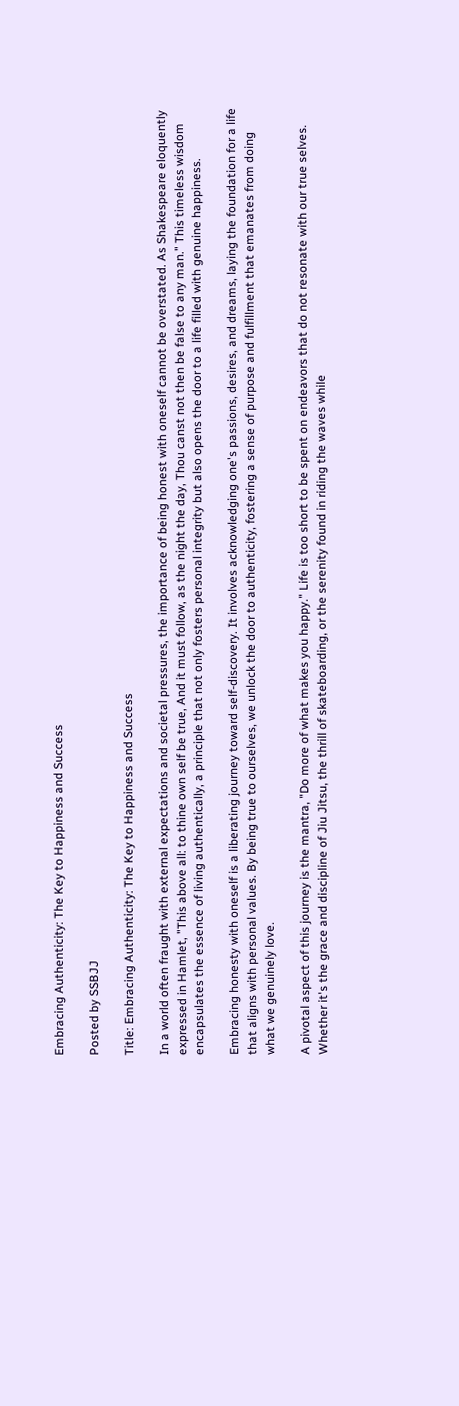Embracing Authenticity: The Key to Happiness and Success

Posted by SSBJJ

Title: Embracing Authenticity: The Key to Happiness and Success

In a world often fraught with external expectations and societal pressures, the importance of being honest with oneself cannot be overstated. As Shakespeare eloquently expressed in Hamlet, "This above all: to thine own self be true, And it must follow, as the night the day, Thou canst not then be false to any man." This timeless wisdom encapsulates the essence of living authentically, a principle that not only fosters personal integrity but also opens the door to a life filled with genuine happiness.

Embracing honesty with oneself is a liberating journey toward self-discovery. It involves acknowledging one's passions, desires, and dreams, laying the foundation for a life that aligns with personal values. By being true to ourselves, we unlock the door to authenticity, fostering a sense of purpose and fulfillment that emanates from doing what we genuinely love.

A pivotal aspect of this journey is the mantra, "Do more of what makes you happy." Life is too short to be spent on endeavors that do not resonate with our true selves. Whether it's the grace and discipline of Jiu Jitsu, the thrill of skateboarding, or the serenity found in riding the waves while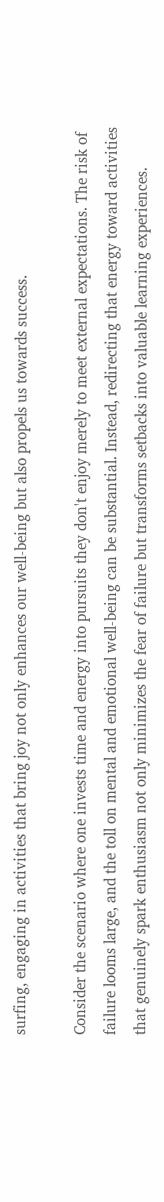surfing, engaging in activities that bring joy not only enhances our well-being but also propels us towards success.

Consider the scenario where one invests time and energy into pursuits they don't enjoy merely to meet external expectations. The risk of failure looms large, and the toll on mental and emotional well-being can be substantial. Instead, redirecting that energy toward activities that genuinely spark enthusiasm not only minimizes the fear of failure but transforms setbacks into valuable learning experiences.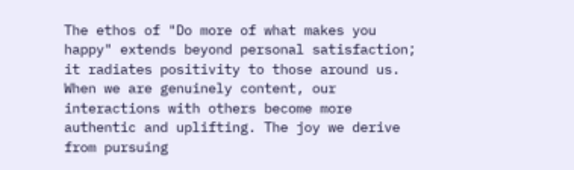The ethos of "Do more of what makes you happy" extends beyond personal satisfaction; it radiates positivity to those around us. When we are genuinely content, our interactions with others become more authentic and uplifting. The joy we derive from pursuing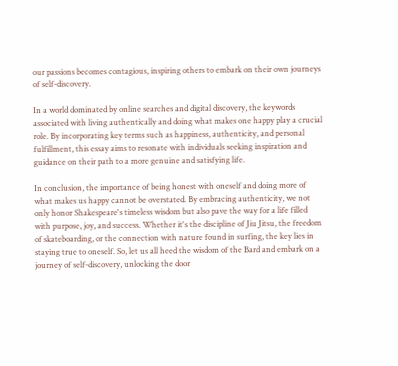our passions becomes contagious, inspiring others to embark on their own journeys of self-discovery.

In a world dominated by online searches and digital discovery, the keywords associated with living authentically and doing what makes one happy play a crucial role. By incorporating key terms such as happiness, authenticity, and personal fulfillment, this essay aims to resonate with individuals seeking inspiration and guidance on their path to a more genuine and satisfying life.

In conclusion, the importance of being honest with oneself and doing more of what makes us happy cannot be overstated. By embracing authenticity, we not only honor Shakespeare's timeless wisdom but also pave the way for a life filled with purpose, joy, and success. Whether it's the discipline of Jiu Jitsu, the freedom of skateboarding, or the connection with nature found in surfing, the key lies in staying true to oneself. So, let us all heed the wisdom of the Bard and embark on a journey of self-discovery, unlocking the door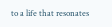to a life that resonates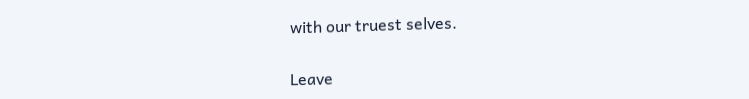with our truest selves.


Leave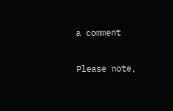a comment

Please note,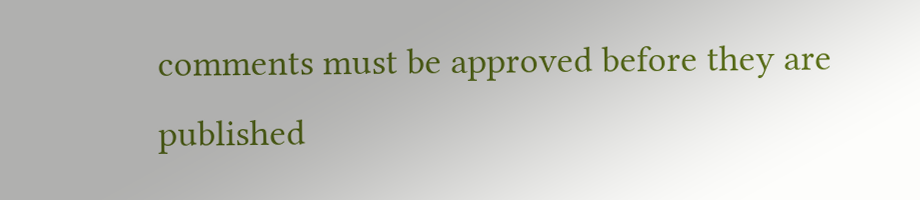comments must be approved before they are published